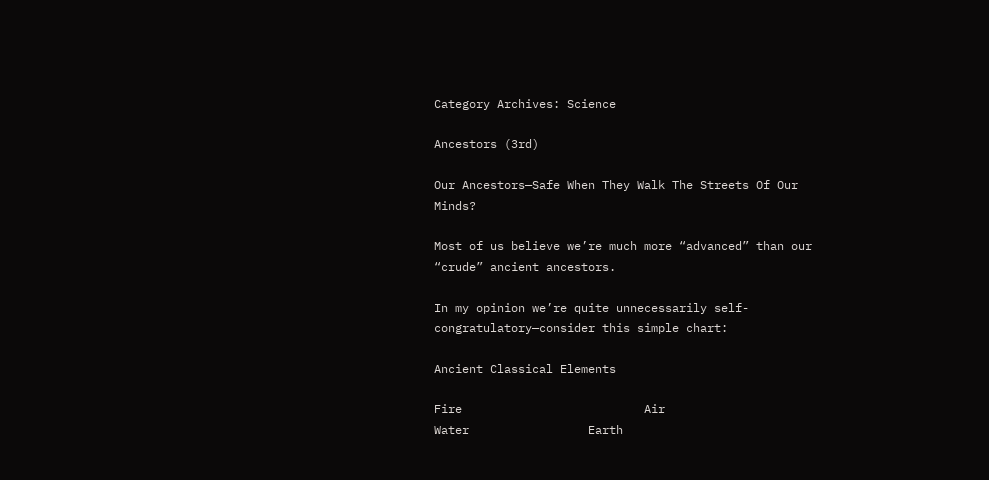Category Archives: Science

Ancestors (3rd)

Our Ancestors—Safe When They Walk The Streets Of Our Minds?

Most of us believe we’re much more “advanced” than our “crude” ancient ancestors.

In my opinion we’re quite unnecessarily self-congratulatory—consider this simple chart:

Ancient Classical Elements

Fire                          Air                      Water                 Earth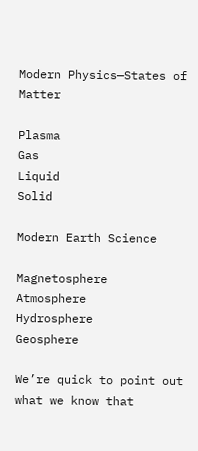Modern Physics—States of Matter

Plasma                     Gas                    Liquid                  Solid

Modern Earth Science

Magnetosphere      Atmosphere      Hydrosphere      Geosphere

We’re quick to point out what we know that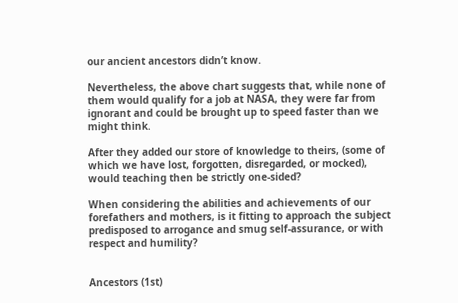our ancient ancestors didn’t know.

Nevertheless, the above chart suggests that, while none of them would qualify for a job at NASA, they were far from ignorant and could be brought up to speed faster than we might think.

After they added our store of knowledge to theirs, (some of which we have lost, forgotten, disregarded, or mocked), would teaching then be strictly one-sided?

When considering the abilities and achievements of our forefathers and mothers, is it fitting to approach the subject predisposed to arrogance and smug self-assurance, or with respect and humility?


Ancestors (1st)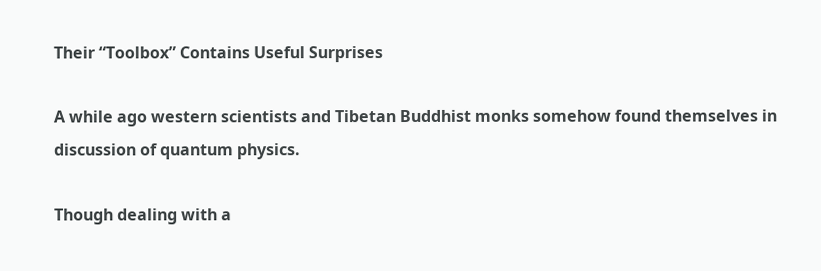Their “Toolbox” Contains Useful Surprises

A while ago western scientists and Tibetan Buddhist monks somehow found themselves in discussion of quantum physics.

Though dealing with a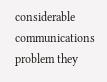considerable communications problem they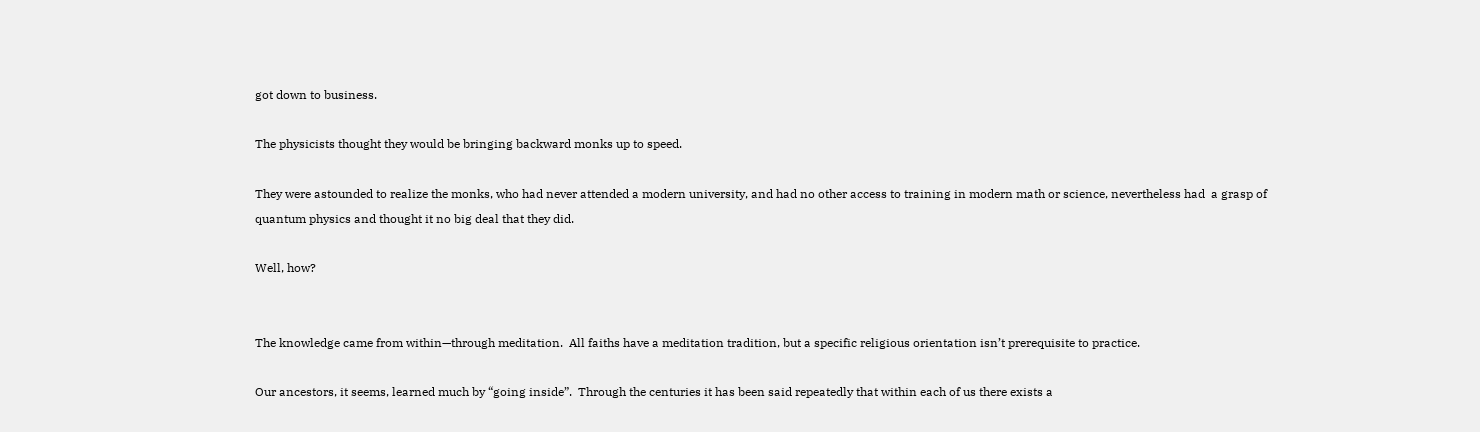got down to business.

The physicists thought they would be bringing backward monks up to speed.

They were astounded to realize the monks, who had never attended a modern university, and had no other access to training in modern math or science, nevertheless had  a grasp of quantum physics and thought it no big deal that they did.

Well, how?


The knowledge came from within—through meditation.  All faiths have a meditation tradition, but a specific religious orientation isn’t prerequisite to practice.

Our ancestors, it seems, learned much by “going inside”.  Through the centuries it has been said repeatedly that within each of us there exists a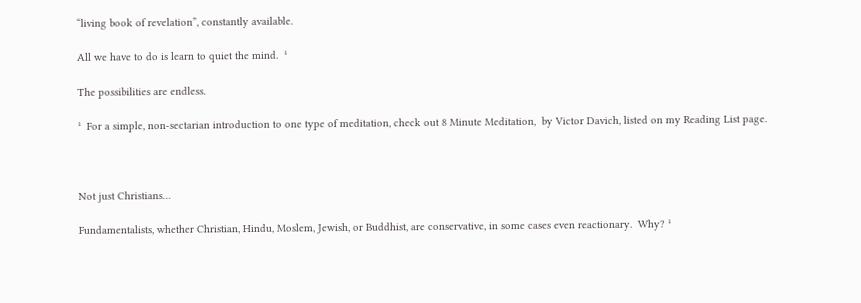“living book of revelation”, constantly available.

All we have to do is learn to quiet the mind.  ¹

The possibilities are endless.

¹  For a simple, non-sectarian introduction to one type of meditation, check out 8 Minute Meditation,  by Victor Davich, listed on my Reading List page.



Not just Christians…

Fundamentalists, whether Christian, Hindu, Moslem, Jewish, or Buddhist, are conservative, in some cases even reactionary.  Why? ¹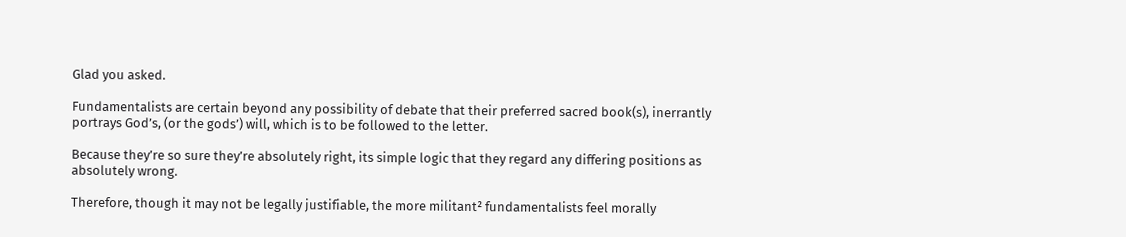Glad you asked.

Fundamentalists are certain beyond any possibility of debate that their preferred sacred book(s), inerrantly portrays God’s, (or the gods’) will, which is to be followed to the letter.

Because they’re so sure they’re absolutely right, its simple logic that they regard any differing positions as absolutely wrong.

Therefore, though it may not be legally justifiable, the more militant² fundamentalists feel morally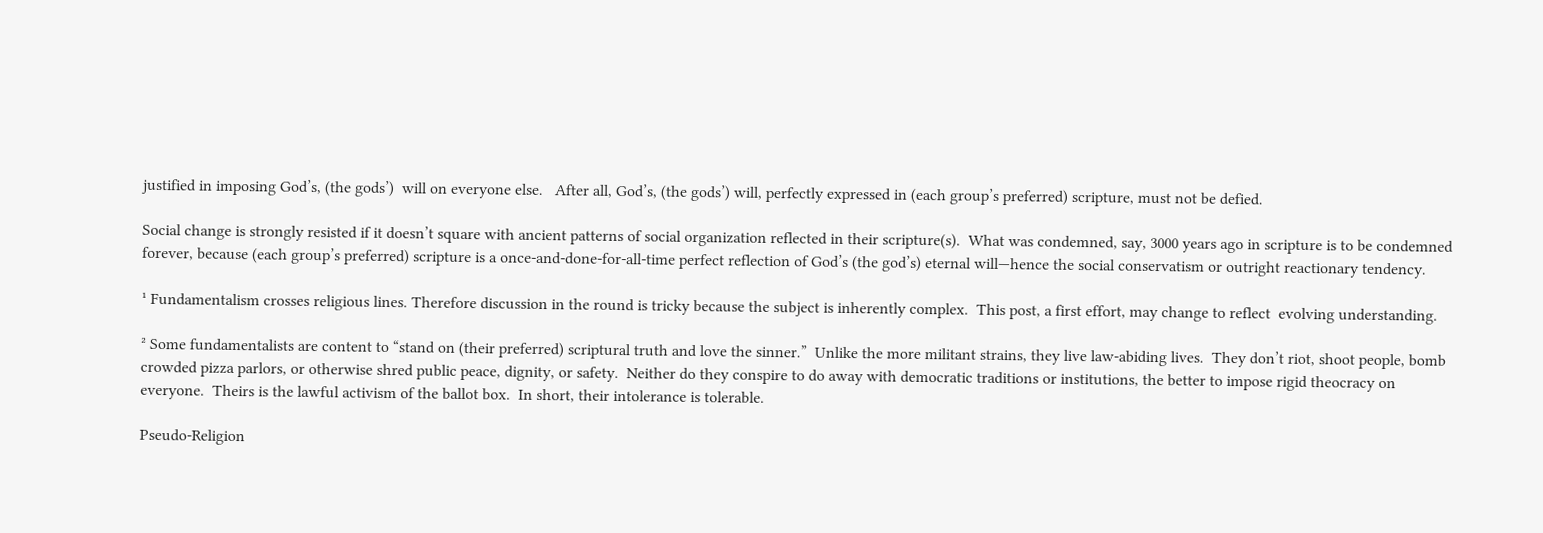justified in imposing God’s, (the gods’)  will on everyone else.   After all, God’s, (the gods’) will, perfectly expressed in (each group’s preferred) scripture, must not be defied.

Social change is strongly resisted if it doesn’t square with ancient patterns of social organization reflected in their scripture(s).  What was condemned, say, 3000 years ago in scripture is to be condemned forever, because (each group’s preferred) scripture is a once-and-done-for-all-time perfect reflection of God’s (the god’s) eternal will—hence the social conservatism or outright reactionary tendency.

¹ Fundamentalism crosses religious lines. Therefore discussion in the round is tricky because the subject is inherently complex.  This post, a first effort, may change to reflect  evolving understanding.

² Some fundamentalists are content to “stand on (their preferred) scriptural truth and love the sinner.”  Unlike the more militant strains, they live law-abiding lives.  They don’t riot, shoot people, bomb crowded pizza parlors, or otherwise shred public peace, dignity, or safety.  Neither do they conspire to do away with democratic traditions or institutions, the better to impose rigid theocracy on everyone.  Theirs is the lawful activism of the ballot box.  In short, their intolerance is tolerable.

Pseudo-Religion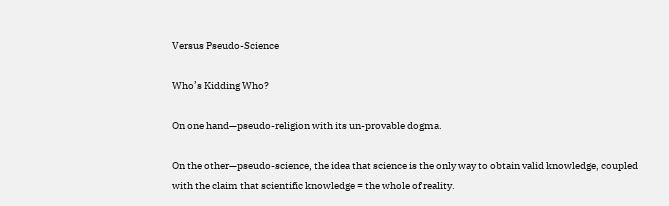Versus Pseudo-Science

Who’s Kidding Who?

On one hand—pseudo-religion with its un-provable dogma.

On the other—pseudo-science, the idea that science is the only way to obtain valid knowledge, coupled with the claim that scientific knowledge = the whole of reality.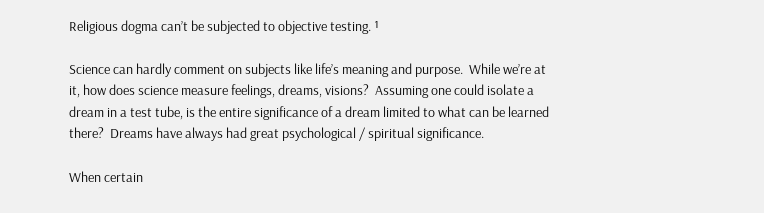Religious dogma can’t be subjected to objective testing. ¹

Science can hardly comment on subjects like life’s meaning and purpose.  While we’re at it, how does science measure feelings, dreams, visions?  Assuming one could isolate a dream in a test tube, is the entire significance of a dream limited to what can be learned there?  Dreams have always had great psychological / spiritual significance.

When certain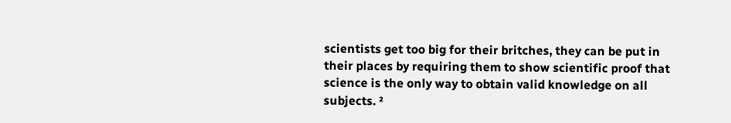scientists get too big for their britches, they can be put in their places by requiring them to show scientific proof that science is the only way to obtain valid knowledge on all subjects. ²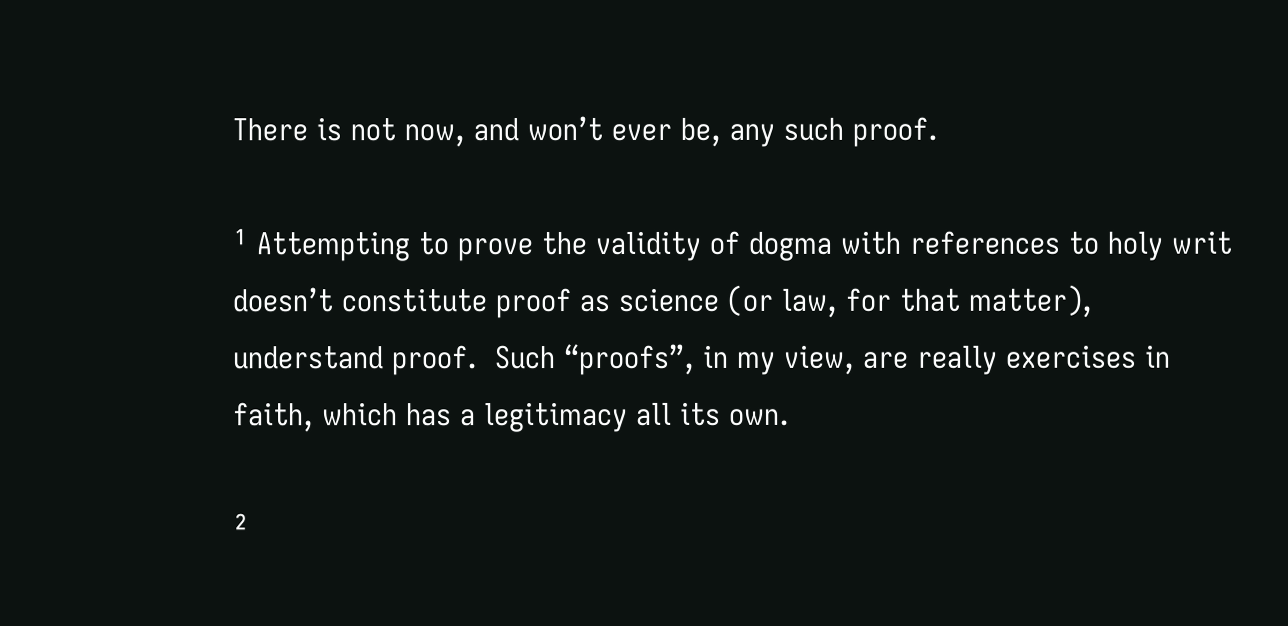There is not now, and won’t ever be, any such proof.

¹ Attempting to prove the validity of dogma with references to holy writ doesn’t constitute proof as science (or law, for that matter), understand proof.  Such “proofs”, in my view, are really exercises in faith, which has a legitimacy all its own.

²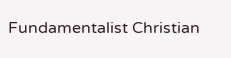Fundamentalist Christian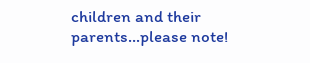children and their parents…please note!